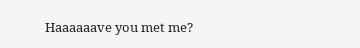Haaaaaave you met me?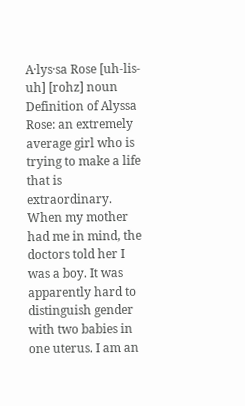A·lys·sa Rose [uh-lis-uh] [rohz] noun Definition of Alyssa Rose: an extremely average girl who is trying to make a life that is extraordinary. When my mother had me in mind, the doctors told her I was a boy. It was apparently hard to distinguish gender with two babies in one uterus. I am an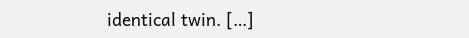identical twin. […]